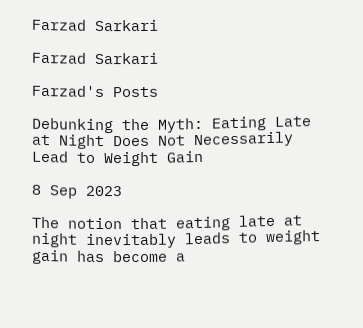Farzad Sarkari

Farzad Sarkari

Farzad's Posts

Debunking the Myth: Eating Late at Night Does Not Necessarily Lead to Weight Gain

8 Sep 2023

The notion that eating late at night inevitably leads to weight gain has become a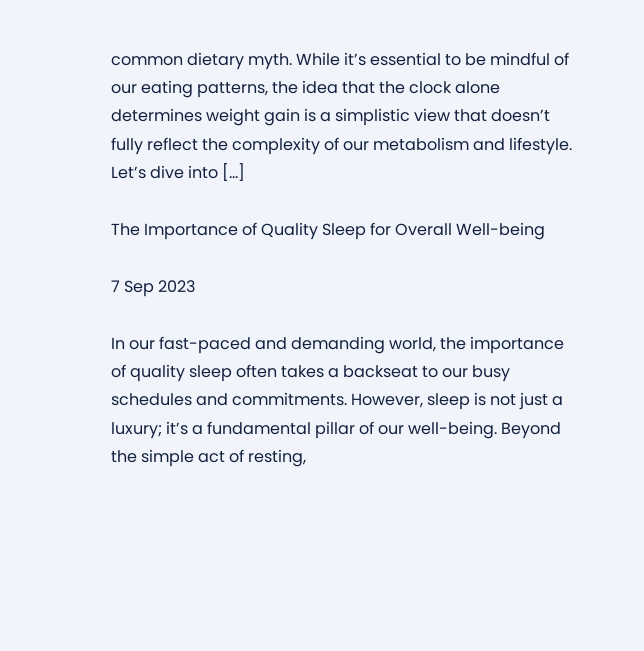common dietary myth. While it’s essential to be mindful of our eating patterns, the idea that the clock alone determines weight gain is a simplistic view that doesn’t fully reflect the complexity of our metabolism and lifestyle. Let’s dive into […]

The Importance of Quality Sleep for Overall Well-being

7 Sep 2023

In our fast-paced and demanding world, the importance of quality sleep often takes a backseat to our busy schedules and commitments. However, sleep is not just a luxury; it’s a fundamental pillar of our well-being. Beyond the simple act of resting,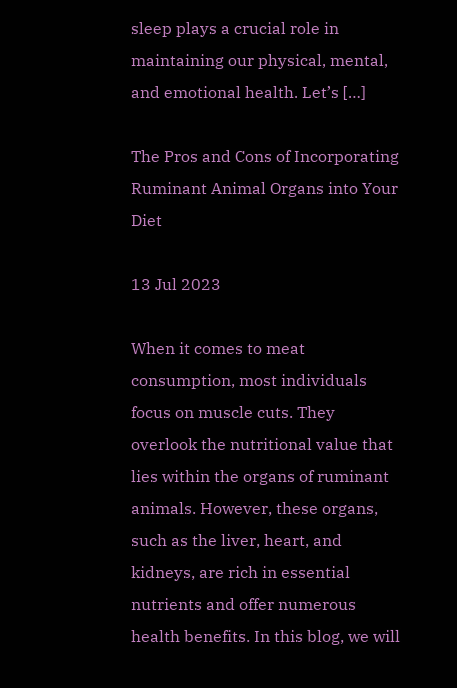sleep plays a crucial role in maintaining our physical, mental, and emotional health. Let’s […]

The Pros and Cons of Incorporating Ruminant Animal Organs into Your Diet

13 Jul 2023

When it comes to meat consumption, most individuals focus on muscle cuts. They overlook the nutritional value that lies within the organs of ruminant animals. However, these organs, such as the liver, heart, and kidneys, are rich in essential nutrients and offer numerous health benefits. In this blog, we will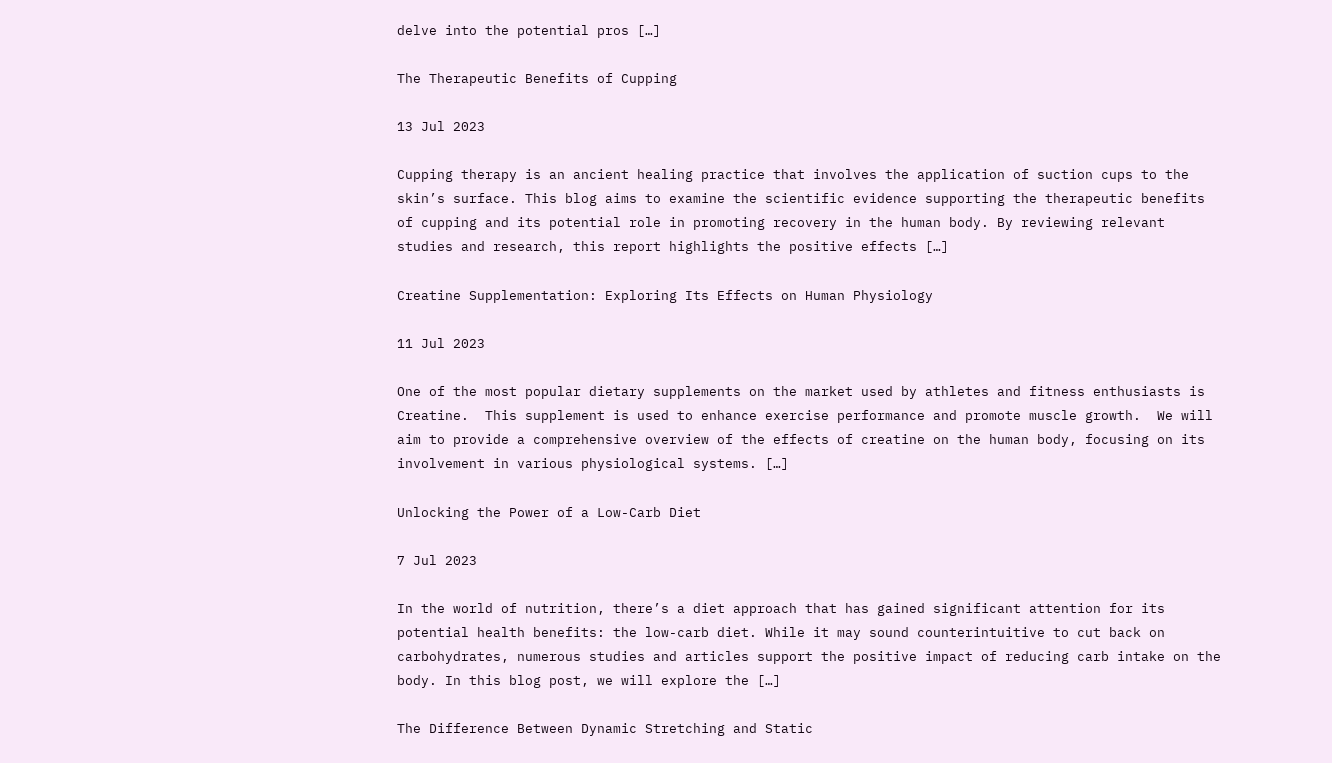delve into the potential pros […]

The Therapeutic Benefits of Cupping

13 Jul 2023

Cupping therapy is an ancient healing practice that involves the application of suction cups to the skin’s surface. This blog aims to examine the scientific evidence supporting the therapeutic benefits of cupping and its potential role in promoting recovery in the human body. By reviewing relevant studies and research, this report highlights the positive effects […]

Creatine Supplementation: Exploring Its Effects on Human Physiology

11 Jul 2023

One of the most popular dietary supplements on the market used by athletes and fitness enthusiasts is Creatine.  This supplement is used to enhance exercise performance and promote muscle growth.  We will aim to provide a comprehensive overview of the effects of creatine on the human body, focusing on its involvement in various physiological systems. […]

Unlocking the Power of a Low-Carb Diet

7 Jul 2023

In the world of nutrition, there’s a diet approach that has gained significant attention for its potential health benefits: the low-carb diet. While it may sound counterintuitive to cut back on carbohydrates, numerous studies and articles support the positive impact of reducing carb intake on the body. In this blog post, we will explore the […]

The Difference Between Dynamic Stretching and Static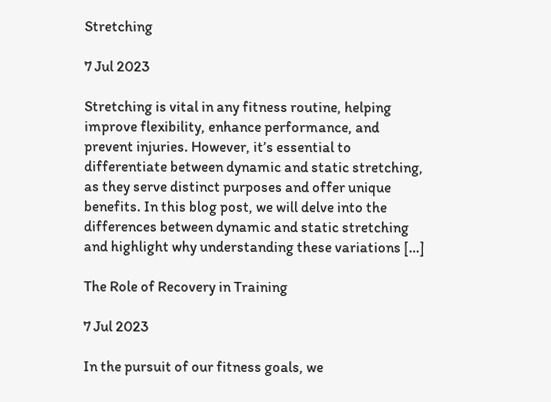Stretching

7 Jul 2023

Stretching is vital in any fitness routine, helping improve flexibility, enhance performance, and prevent injuries. However, it’s essential to differentiate between dynamic and static stretching, as they serve distinct purposes and offer unique benefits. In this blog post, we will delve into the differences between dynamic and static stretching and highlight why understanding these variations […]

The Role of Recovery in Training

7 Jul 2023

In the pursuit of our fitness goals, we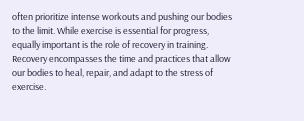often prioritize intense workouts and pushing our bodies to the limit. While exercise is essential for progress, equally important is the role of recovery in training. Recovery encompasses the time and practices that allow our bodies to heal, repair, and adapt to the stress of exercise.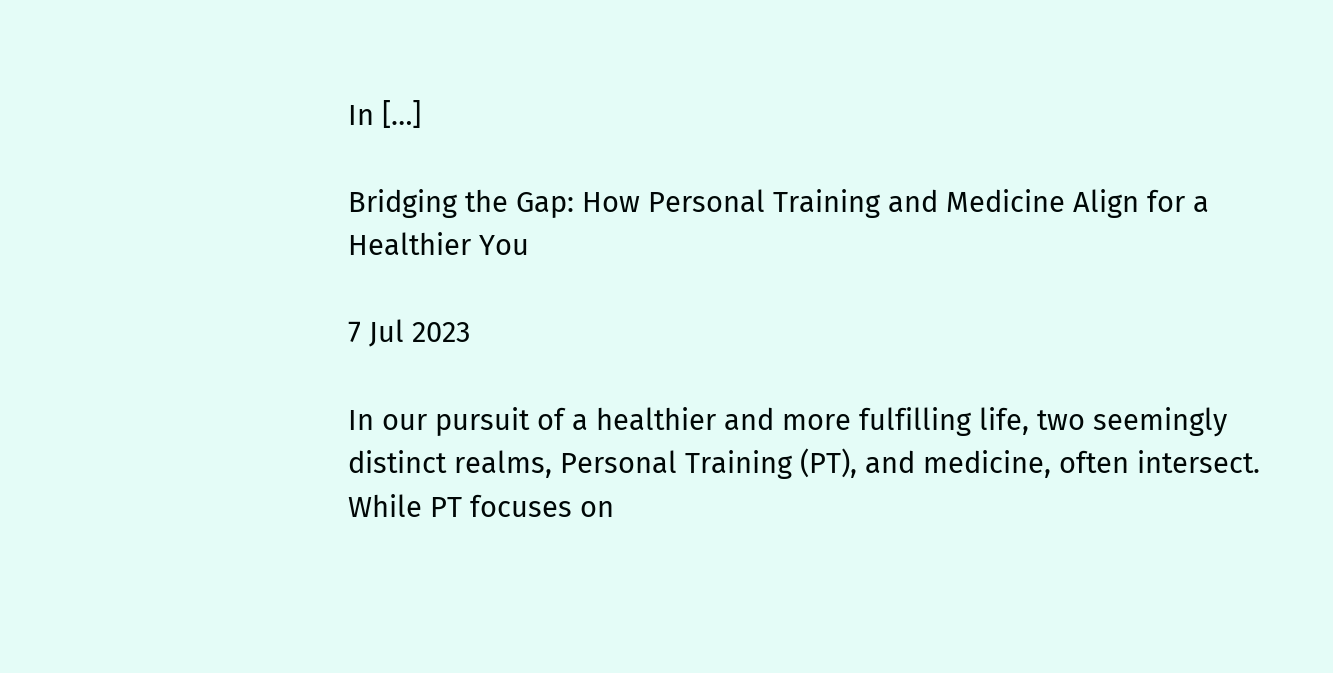In […]

Bridging the Gap: How Personal Training and Medicine Align for a Healthier You

7 Jul 2023

In our pursuit of a healthier and more fulfilling life, two seemingly distinct realms, Personal Training (PT), and medicine, often intersect. While PT focuses on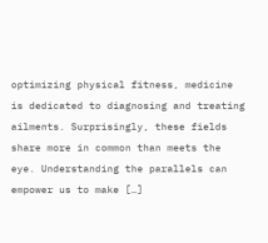optimizing physical fitness, medicine is dedicated to diagnosing and treating ailments. Surprisingly, these fields share more in common than meets the eye. Understanding the parallels can empower us to make […]